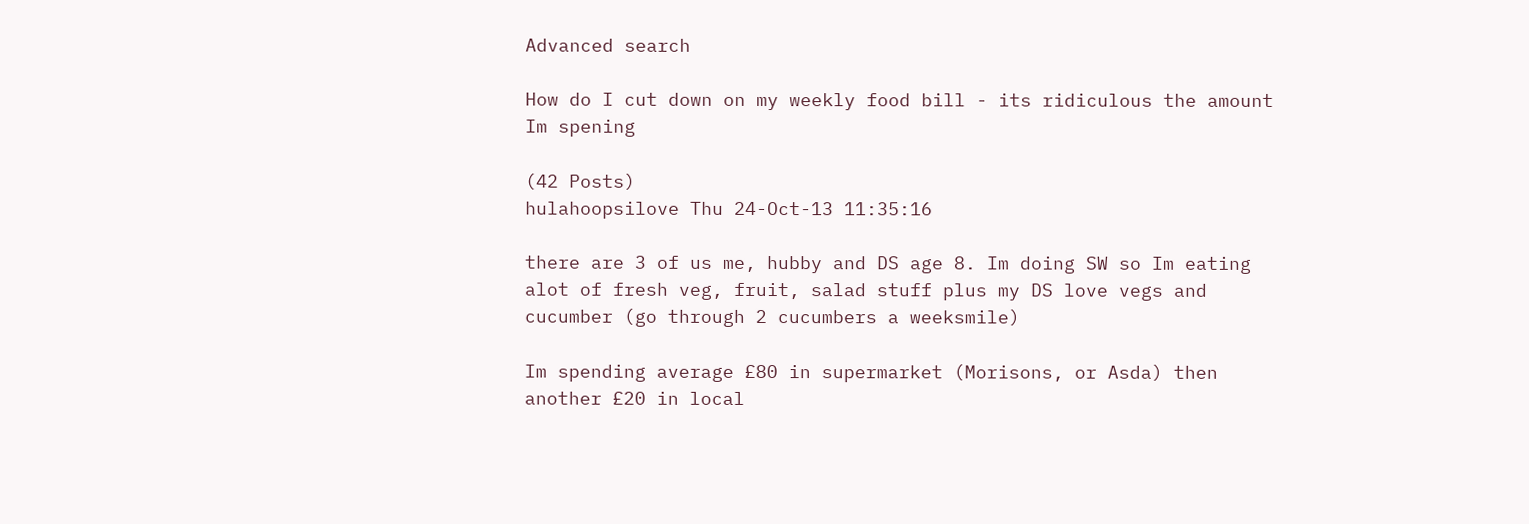Advanced search

How do I cut down on my weekly food bill - its ridiculous the amount Im spening

(42 Posts)
hulahoopsilove Thu 24-Oct-13 11:35:16

there are 3 of us me, hubby and DS age 8. Im doing SW so Im eating alot of fresh veg, fruit, salad stuff plus my DS love vegs and cucumber (go through 2 cucumbers a weeksmile)

Im spending average £80 in supermarket (Morisons, or Asda) then another £20 in local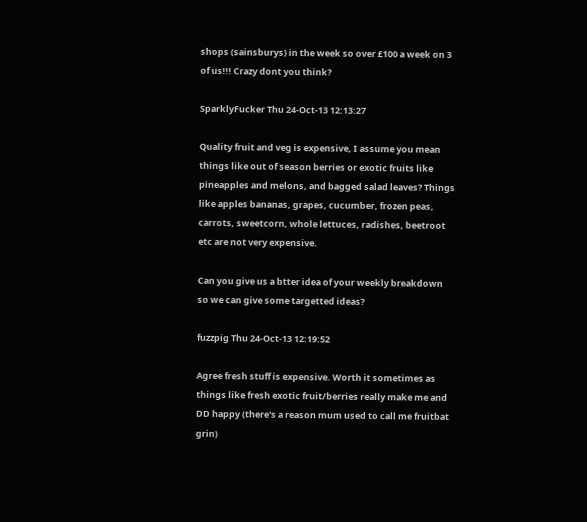shops (sainsburys) in the week so over £100 a week on 3 of us!!! Crazy dont you think?

SparklyFucker Thu 24-Oct-13 12:13:27

Quality fruit and veg is expensive, I assume you mean things like out of season berries or exotic fruits like pineapples and melons, and bagged salad leaves? Things like apples bananas, grapes, cucumber, frozen peas, carrots, sweetcorn, whole lettuces, radishes, beetroot etc are not very expensive.

Can you give us a btter idea of your weekly breakdown so we can give some targetted ideas?

fuzzpig Thu 24-Oct-13 12:19:52

Agree fresh stuff is expensive. Worth it sometimes as things like fresh exotic fruit/berries really make me and DD happy (there's a reason mum used to call me fruitbat grin)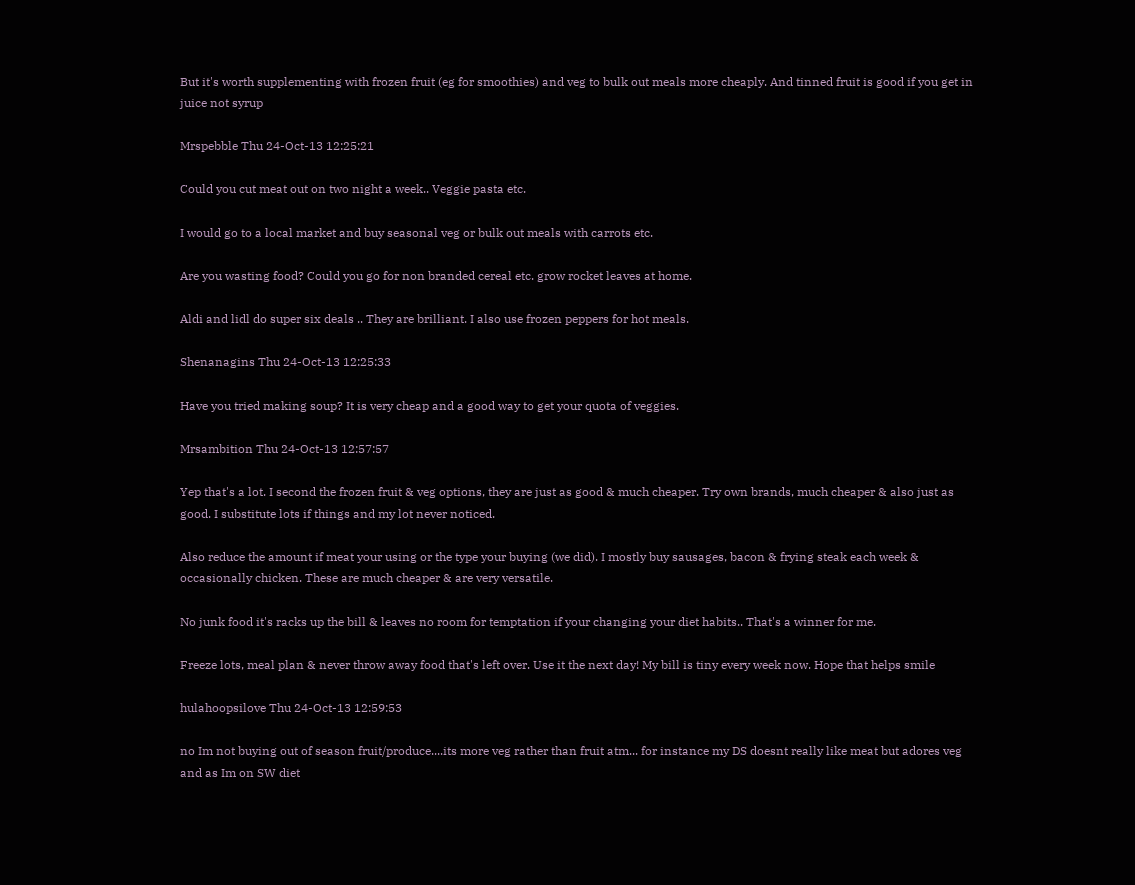But it's worth supplementing with frozen fruit (eg for smoothies) and veg to bulk out meals more cheaply. And tinned fruit is good if you get in juice not syrup

Mrspebble Thu 24-Oct-13 12:25:21

Could you cut meat out on two night a week.. Veggie pasta etc.

I would go to a local market and buy seasonal veg or bulk out meals with carrots etc.

Are you wasting food? Could you go for non branded cereal etc. grow rocket leaves at home.

Aldi and lidl do super six deals .. They are brilliant. I also use frozen peppers for hot meals.

Shenanagins Thu 24-Oct-13 12:25:33

Have you tried making soup? It is very cheap and a good way to get your quota of veggies.

Mrsambition Thu 24-Oct-13 12:57:57

Yep that's a lot. I second the frozen fruit & veg options, they are just as good & much cheaper. Try own brands, much cheaper & also just as good. I substitute lots if things and my lot never noticed.

Also reduce the amount if meat your using or the type your buying (we did). I mostly buy sausages, bacon & frying steak each week & occasionally chicken. These are much cheaper & are very versatile.

No junk food it's racks up the bill & leaves no room for temptation if your changing your diet habits.. That's a winner for me.

Freeze lots, meal plan & never throw away food that's left over. Use it the next day! My bill is tiny every week now. Hope that helps smile

hulahoopsilove Thu 24-Oct-13 12:59:53

no Im not buying out of season fruit/produce....its more veg rather than fruit atm... for instance my DS doesnt really like meat but adores veg and as Im on SW diet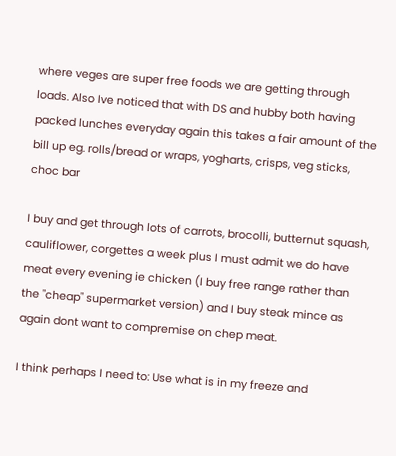where veges are super free foods we are getting through loads. Also Ive noticed that with DS and hubby both having packed lunches everyday again this takes a fair amount of the bill up eg. rolls/bread or wraps, yogharts, crisps, veg sticks, choc bar

I buy and get through lots of carrots, brocolli, butternut squash, cauliflower, corgettes a week plus I must admit we do have meat every evening ie chicken (I buy free range rather than the "cheap" supermarket version) and I buy steak mince as again dont want to compremise on chep meat.

I think perhaps I need to: Use what is in my freeze and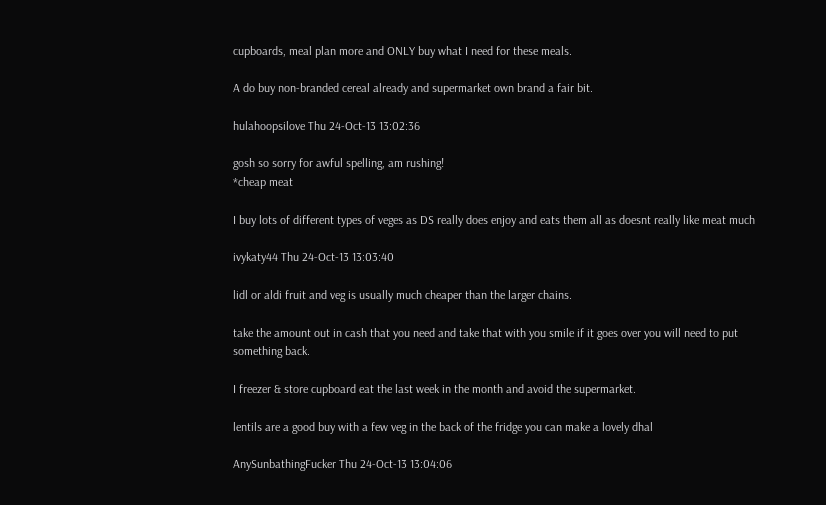cupboards, meal plan more and ONLY buy what I need for these meals.

A do buy non-branded cereal already and supermarket own brand a fair bit.

hulahoopsilove Thu 24-Oct-13 13:02:36

gosh so sorry for awful spelling, am rushing!
*cheap meat

I buy lots of different types of veges as DS really does enjoy and eats them all as doesnt really like meat much

ivykaty44 Thu 24-Oct-13 13:03:40

lidl or aldi fruit and veg is usually much cheaper than the larger chains.

take the amount out in cash that you need and take that with you smile if it goes over you will need to put something back.

I freezer & store cupboard eat the last week in the month and avoid the supermarket.

lentils are a good buy with a few veg in the back of the fridge you can make a lovely dhal

AnySunbathingFucker Thu 24-Oct-13 13:04:06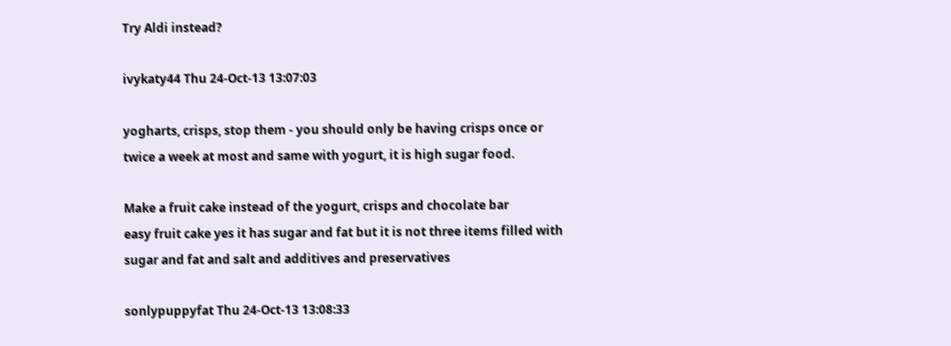Try Aldi instead?

ivykaty44 Thu 24-Oct-13 13:07:03

yogharts, crisps, stop them - you should only be having crisps once or twice a week at most and same with yogurt, it is high sugar food.

Make a fruit cake instead of the yogurt, crisps and chocolate bar
easy fruit cake yes it has sugar and fat but it is not three items filled with sugar and fat and salt and additives and preservatives

sonlypuppyfat Thu 24-Oct-13 13:08:33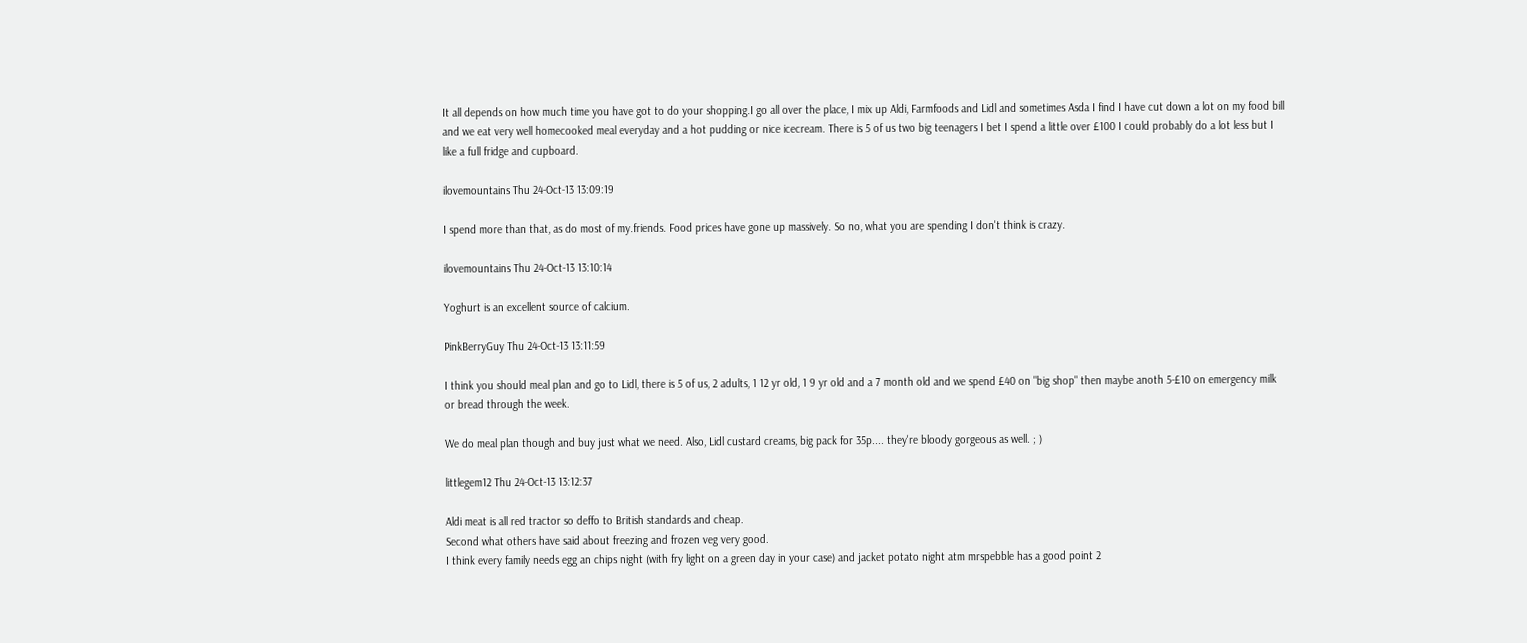It all depends on how much time you have got to do your shopping.I go all over the place, I mix up Aldi, Farmfoods and Lidl and sometimes Asda I find I have cut down a lot on my food bill and we eat very well homecooked meal everyday and a hot pudding or nice icecream. There is 5 of us two big teenagers I bet I spend a little over £100 I could probably do a lot less but I like a full fridge and cupboard.

ilovemountains Thu 24-Oct-13 13:09:19

I spend more than that, as do most of my.friends. Food prices have gone up massively. So no, what you are spending I don't think is crazy.

ilovemountains Thu 24-Oct-13 13:10:14

Yoghurt is an excellent source of calcium.

PinkBerryGuy Thu 24-Oct-13 13:11:59

I think you should meal plan and go to Lidl, there is 5 of us, 2 adults, 1 12 yr old, 1 9 yr old and a 7 month old and we spend £40 on "big shop" then maybe anoth 5-£10 on emergency milk or bread through the week.

We do meal plan though and buy just what we need. Also, Lidl custard creams, big pack for 35p.... they're bloody gorgeous as well. ; )

littlegem12 Thu 24-Oct-13 13:12:37

Aldi meat is all red tractor so deffo to British standards and cheap.
Second what others have said about freezing and frozen veg very good.
I think every family needs egg an chips night (with fry light on a green day in your case) and jacket potato night atm mrspebble has a good point 2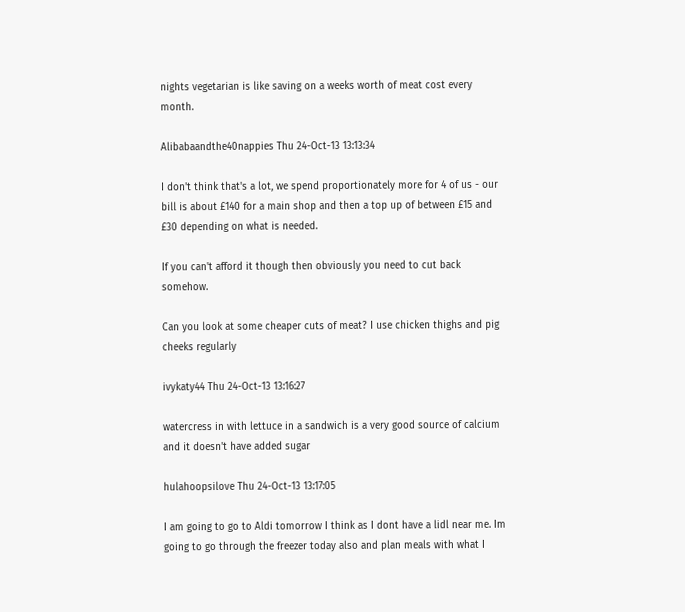nights vegetarian is like saving on a weeks worth of meat cost every month.

Alibabaandthe40nappies Thu 24-Oct-13 13:13:34

I don't think that's a lot, we spend proportionately more for 4 of us - our bill is about £140 for a main shop and then a top up of between £15 and £30 depending on what is needed.

If you can't afford it though then obviously you need to cut back somehow.

Can you look at some cheaper cuts of meat? I use chicken thighs and pig cheeks regularly

ivykaty44 Thu 24-Oct-13 13:16:27

watercress in with lettuce in a sandwich is a very good source of calcium and it doesn't have added sugar

hulahoopsilove Thu 24-Oct-13 13:17:05

I am going to go to Aldi tomorrow I think as I dont have a lidl near me. Im going to go through the freezer today also and plan meals with what I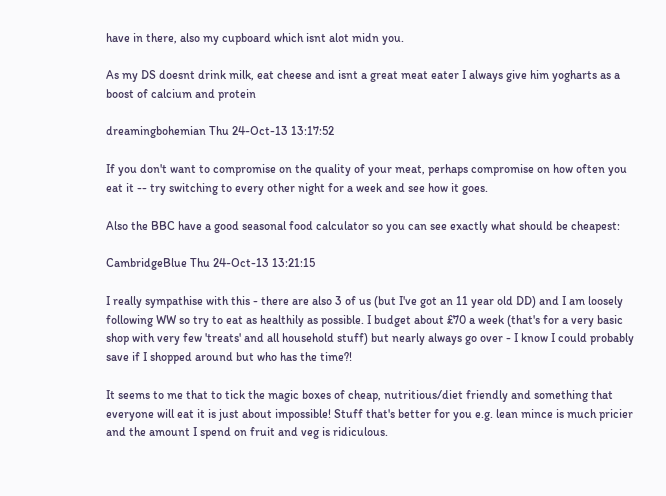have in there, also my cupboard which isnt alot midn you.

As my DS doesnt drink milk, eat cheese and isnt a great meat eater I always give him yogharts as a boost of calcium and protein

dreamingbohemian Thu 24-Oct-13 13:17:52

If you don't want to compromise on the quality of your meat, perhaps compromise on how often you eat it -- try switching to every other night for a week and see how it goes.

Also the BBC have a good seasonal food calculator so you can see exactly what should be cheapest:

CambridgeBlue Thu 24-Oct-13 13:21:15

I really sympathise with this - there are also 3 of us (but I've got an 11 year old DD) and I am loosely following WW so try to eat as healthily as possible. I budget about £70 a week (that's for a very basic shop with very few 'treats' and all household stuff) but nearly always go over - I know I could probably save if I shopped around but who has the time?!

It seems to me that to tick the magic boxes of cheap, nutritious/diet friendly and something that everyone will eat it is just about impossible! Stuff that's better for you e.g. lean mince is much pricier and the amount I spend on fruit and veg is ridiculous.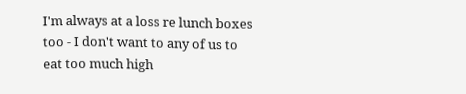I'm always at a loss re lunch boxes too - I don't want to any of us to eat too much high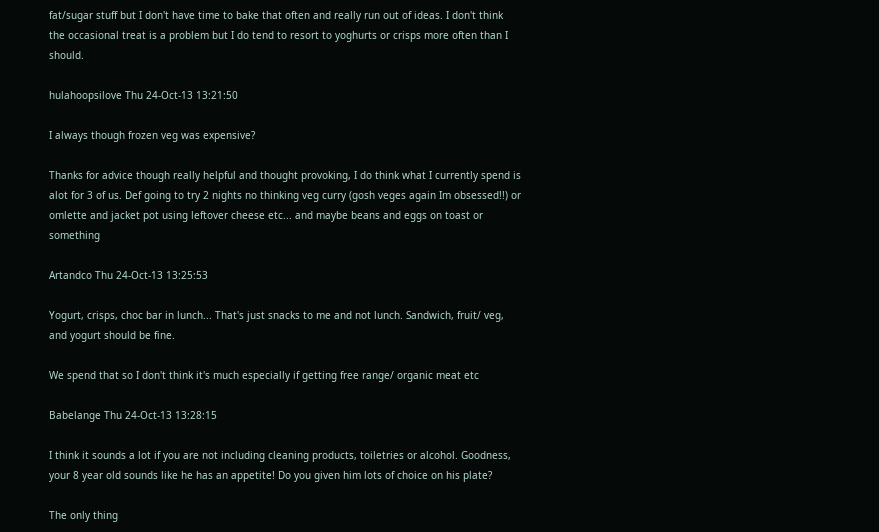fat/sugar stuff but I don't have time to bake that often and really run out of ideas. I don't think the occasional treat is a problem but I do tend to resort to yoghurts or crisps more often than I should.

hulahoopsilove Thu 24-Oct-13 13:21:50

I always though frozen veg was expensive?

Thanks for advice though really helpful and thought provoking, I do think what I currently spend is alot for 3 of us. Def going to try 2 nights no thinking veg curry (gosh veges again Im obsessed!!) or omlette and jacket pot using leftover cheese etc... and maybe beans and eggs on toast or something

Artandco Thu 24-Oct-13 13:25:53

Yogurt, crisps, choc bar in lunch... That's just snacks to me and not lunch. Sandwich, fruit/ veg, and yogurt should be fine.

We spend that so I don't think it's much especially if getting free range/ organic meat etc

Babelange Thu 24-Oct-13 13:28:15

I think it sounds a lot if you are not including cleaning products, toiletries or alcohol. Goodness, your 8 year old sounds like he has an appetite! Do you given him lots of choice on his plate?

The only thing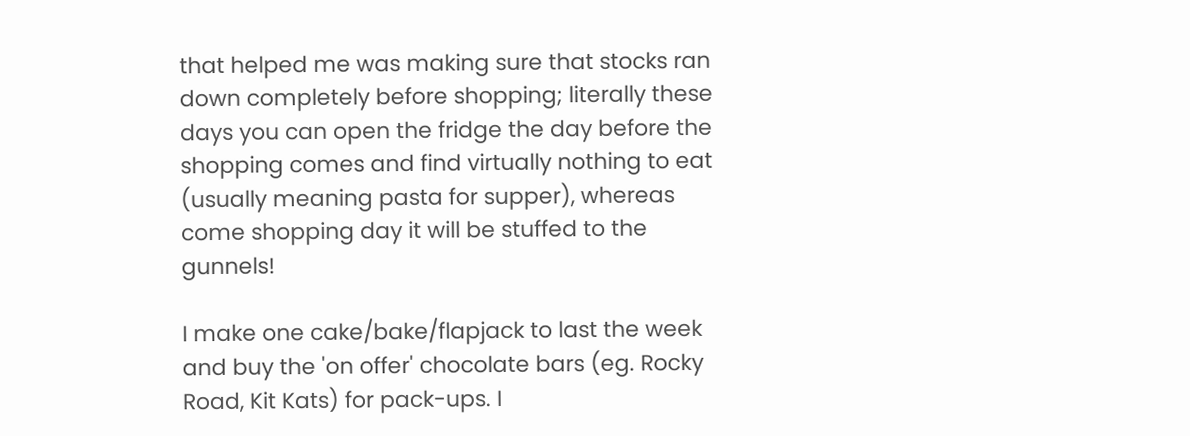that helped me was making sure that stocks ran down completely before shopping; literally these days you can open the fridge the day before the shopping comes and find virtually nothing to eat (usually meaning pasta for supper), whereas come shopping day it will be stuffed to the gunnels!

I make one cake/bake/flapjack to last the week and buy the 'on offer' chocolate bars (eg. Rocky Road, Kit Kats) for pack-ups. I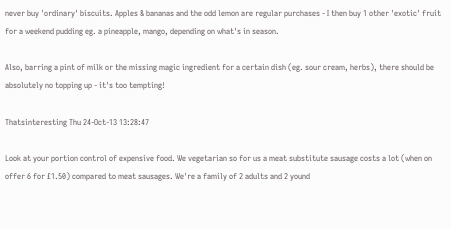never buy 'ordinary' biscuits. Apples & bananas and the odd lemon are regular purchases - I then buy 1 other 'exotic' fruit for a weekend pudding eg. a pineapple, mango, depending on what's in season.

Also, barring a pint of milk or the missing magic ingredient for a certain dish (eg. sour cream, herbs), there should be absolutely no topping up - it's too tempting!

Thatsinteresting Thu 24-Oct-13 13:28:47

Look at your portion control of expensive food. We vegetarian so for us a meat substitute sausage costs a lot (when on offer 6 for £1.50) compared to meat sausages. We're a family of 2 adults and 2 yound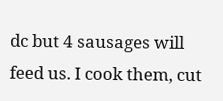dc but 4 sausages will feed us. I cook them, cut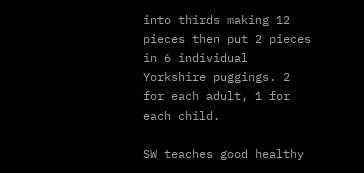into thirds making 12 pieces then put 2 pieces in 6 individual Yorkshire puggings. 2 for each adult, 1 for each child.

SW teaches good healthy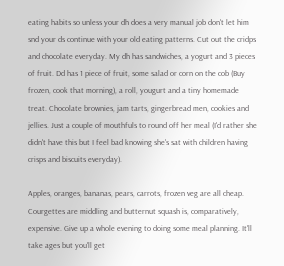eating habits so unless your dh does a very manual job don't let him snd your ds continue with your old eating patterns. Cut out the cridps and chocolate everyday. My dh has sandwiches, a yogurt and 3 pieces of fruit. Dd has 1 piece of fruit, some salad or corn on the cob (Buy frozen, cook that morning), a roll, yougurt and a tiny homemade treat. Chocolate brownies, jam tarts, gingerbread men, cookies and jellies. Just a couple of mouthfuls to round off her meal (I'd rather she didn't have this but I feel bad knowing she's sat with children having crisps and biscuits everyday).

Apples, oranges, bananas, pears, carrots, frozen veg are all cheap. Courgettes are middling and butternut squash is, comparatively, expensive. Give up a whole evening to doing some meal planning. It'll take ages but you'll get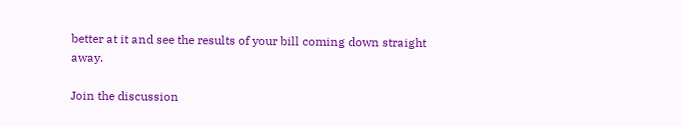better at it and see the results of your bill coming down straight away.

Join the discussion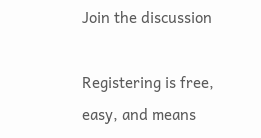Join the discussion

Registering is free, easy, and means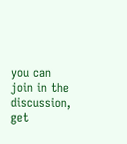you can join in the discussion, get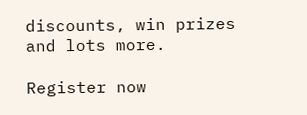discounts, win prizes and lots more.

Register now